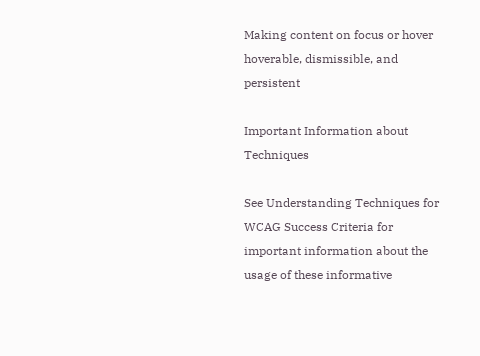Making content on focus or hover hoverable, dismissible, and persistent

Important Information about Techniques

See Understanding Techniques for WCAG Success Criteria for important information about the usage of these informative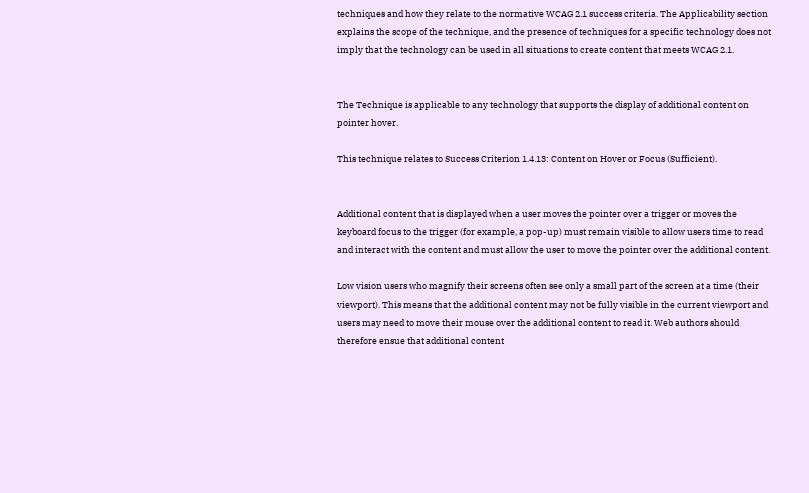techniques and how they relate to the normative WCAG 2.1 success criteria. The Applicability section explains the scope of the technique, and the presence of techniques for a specific technology does not imply that the technology can be used in all situations to create content that meets WCAG 2.1.


The Technique is applicable to any technology that supports the display of additional content on pointer hover.

This technique relates to Success Criterion 1.4.13: Content on Hover or Focus (Sufficient).


Additional content that is displayed when a user moves the pointer over a trigger or moves the keyboard focus to the trigger (for example, a pop-up) must remain visible to allow users time to read and interact with the content and must allow the user to move the pointer over the additional content.

Low vision users who magnify their screens often see only a small part of the screen at a time (their viewport). This means that the additional content may not be fully visible in the current viewport and users may need to move their mouse over the additional content to read it. Web authors should therefore ensue that additional content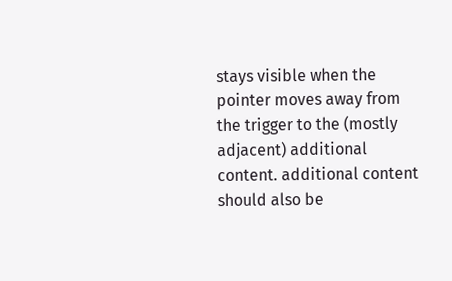stays visible when the pointer moves away from the trigger to the (mostly adjacent) additional content. additional content should also be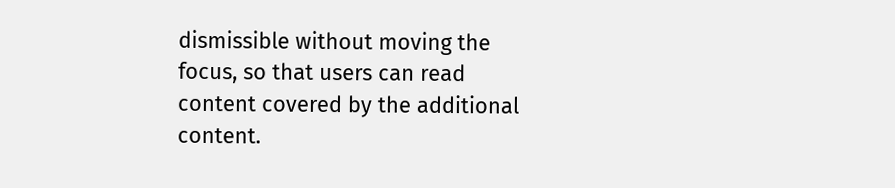dismissible without moving the focus, so that users can read content covered by the additional content.